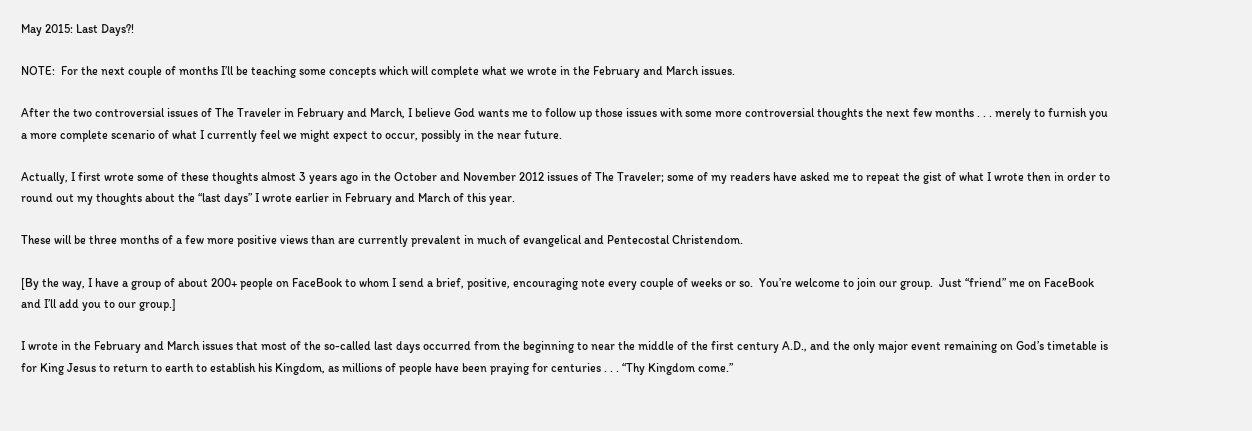May 2015: Last Days?!

NOTE:  For the next couple of months I’ll be teaching some concepts which will complete what we wrote in the February and March issues.

After the two controversial issues of The Traveler in February and March, I believe God wants me to follow up those issues with some more controversial thoughts the next few months . . . merely to furnish you a more complete scenario of what I currently feel we might expect to occur, possibly in the near future.

Actually, I first wrote some of these thoughts almost 3 years ago in the October and November 2012 issues of The Traveler; some of my readers have asked me to repeat the gist of what I wrote then in order to round out my thoughts about the “last days” I wrote earlier in February and March of this year.

These will be three months of a few more positive views than are currently prevalent in much of evangelical and Pentecostal Christendom.

[By the way, I have a group of about 200+ people on FaceBook to whom I send a brief, positive, encouraging note every couple of weeks or so.  You’re welcome to join our group.  Just “friend” me on FaceBook and I’ll add you to our group.]

I wrote in the February and March issues that most of the so-called last days occurred from the beginning to near the middle of the first century A.D., and the only major event remaining on God’s timetable is for King Jesus to return to earth to establish his Kingdom, as millions of people have been praying for centuries . . . “Thy Kingdom come.”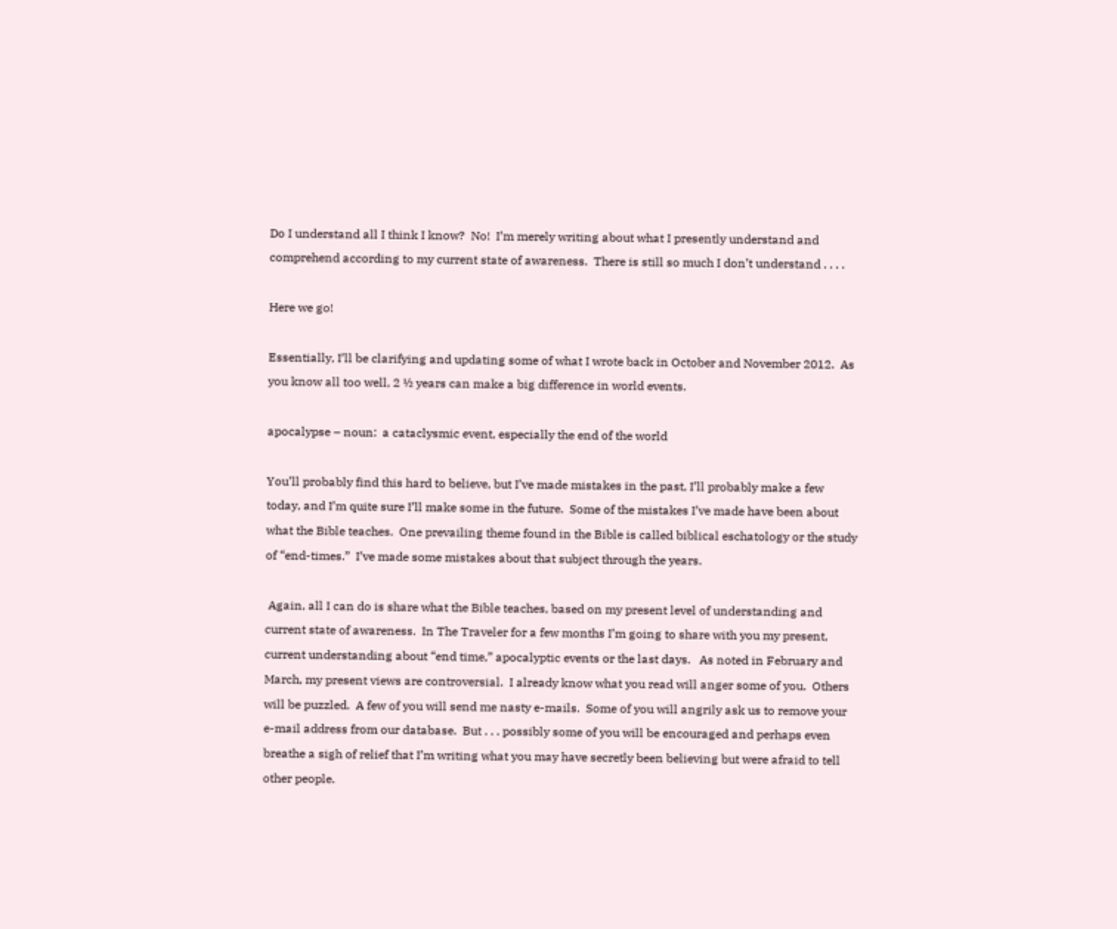Do I understand all I think I know?  No!  I’m merely writing about what I presently understand and comprehend according to my current state of awareness.  There is still so much I don’t understand . . . .

Here we go!

Essentially, I’ll be clarifying and updating some of what I wrote back in October and November 2012.  As you know all too well, 2 ½ years can make a big difference in world events.

apocalypse – noun:  a cataclysmic event, especially the end of the world

You’ll probably find this hard to believe, but I’ve made mistakes in the past, I’ll probably make a few today, and I’m quite sure I’ll make some in the future.  Some of the mistakes I’ve made have been about what the Bible teaches.  One prevailing theme found in the Bible is called biblical eschatology or the study of “end-times.”  I’ve made some mistakes about that subject through the years.

 Again, all I can do is share what the Bible teaches, based on my present level of understanding and current state of awareness.  In The Traveler for a few months I’m going to share with you my present, current understanding about “end time,” apocalyptic events or the last days.   As noted in February and March, my present views are controversial.  I already know what you read will anger some of you.  Others will be puzzled.  A few of you will send me nasty e-mails.  Some of you will angrily ask us to remove your e-mail address from our database.  But . . . possibly some of you will be encouraged and perhaps even breathe a sigh of relief that I’m writing what you may have secretly been believing but were afraid to tell other people.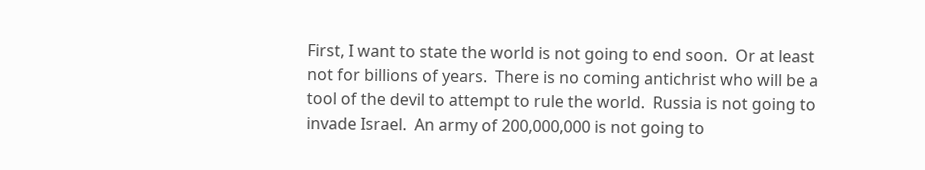First, I want to state the world is not going to end soon.  Or at least not for billions of years.  There is no coming antichrist who will be a tool of the devil to attempt to rule the world.  Russia is not going to invade Israel.  An army of 200,000,000 is not going to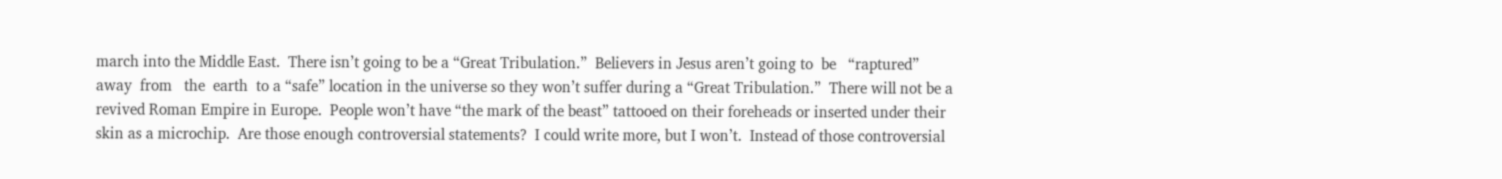march into the Middle East.  There isn’t going to be a “Great Tribulation.”  Believers in Jesus aren’t going to  be   “raptured”  away  from   the  earth  to a “safe” location in the universe so they won’t suffer during a “Great Tribulation.”  There will not be a revived Roman Empire in Europe.  People won’t have “the mark of the beast” tattooed on their foreheads or inserted under their skin as a microchip.  Are those enough controversial statements?  I could write more, but I won’t.  Instead of those controversial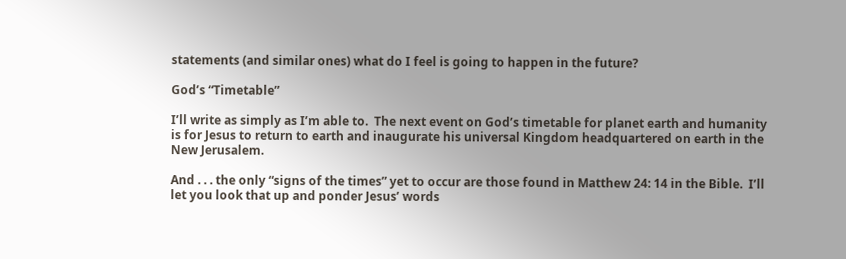statements (and similar ones) what do I feel is going to happen in the future?

God’s “Timetable”

I’ll write as simply as I’m able to.  The next event on God’s timetable for planet earth and humanity is for Jesus to return to earth and inaugurate his universal Kingdom headquartered on earth in the New Jerusalem.

And . . . the only “signs of the times” yet to occur are those found in Matthew 24: 14 in the Bible.  I’ll let you look that up and ponder Jesus’ words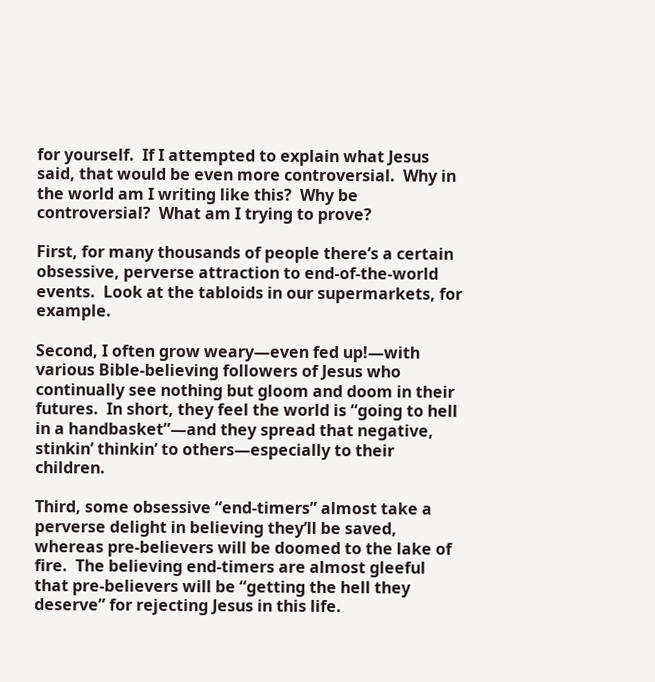for yourself.  If I attempted to explain what Jesus said, that would be even more controversial.  Why in the world am I writing like this?  Why be controversial?  What am I trying to prove?

First, for many thousands of people there’s a certain obsessive, perverse attraction to end-of-the-world events.  Look at the tabloids in our supermarkets, for example.

Second, I often grow weary—even fed up!—with   various Bible-believing followers of Jesus who continually see nothing but gloom and doom in their futures.  In short, they feel the world is “going to hell in a handbasket”—and they spread that negative, stinkin’ thinkin’ to others—especially to their children.

Third, some obsessive “end-timers” almost take a perverse delight in believing they’ll be saved, whereas pre-believers will be doomed to the lake of fire.  The believing end-timers are almost gleeful that pre-believers will be “getting the hell they deserve” for rejecting Jesus in this life.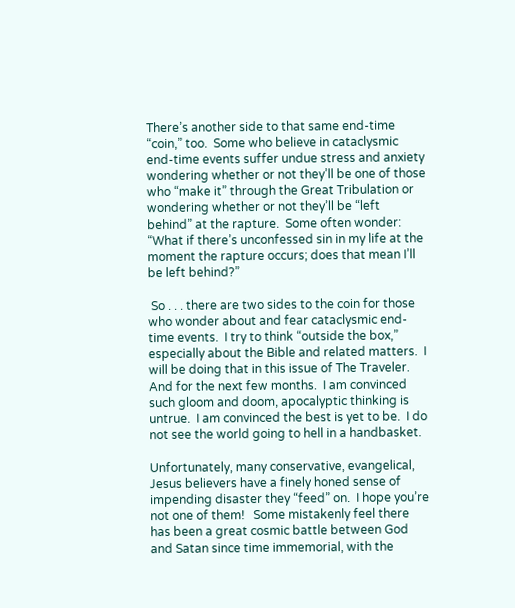There’s another side to that same end-time “coin,” too.  Some who believe in cataclysmic end-time events suffer undue stress and anxiety wondering whether or not they’ll be one of those who “make it” through the Great Tribulation or wondering whether or not they’ll be “left behind” at the rapture.  Some often wonder:  “What if there’s unconfessed sin in my life at the moment the rapture occurs; does that mean I’ll be left behind?”

 So . . . there are two sides to the coin for those who wonder about and fear cataclysmic end-time events.  I try to think “outside the box,” especially about the Bible and related matters.  I will be doing that in this issue of The Traveler.  And for the next few months.  I am convinced such gloom and doom, apocalyptic thinking is untrue.  I am convinced the best is yet to be.  I do not see the world going to hell in a handbasket.

Unfortunately, many conservative, evangelical, Jesus believers have a finely honed sense of impending disaster they “feed” on.  I hope you’re not one of them!   Some mistakenly feel there has been a great cosmic battle between God and Satan since time immemorial, with the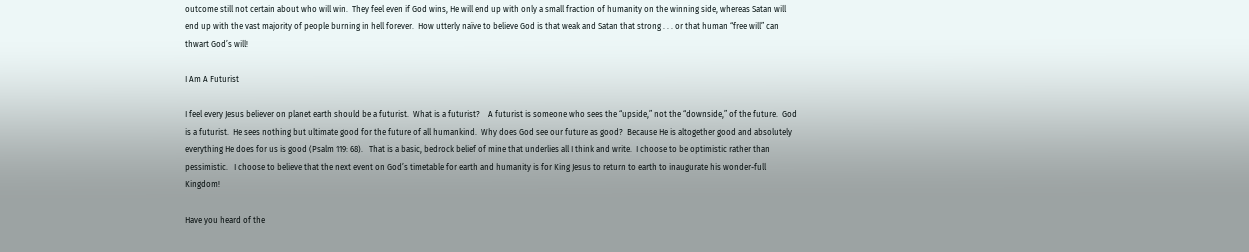outcome still not certain about who will win.  They feel even if God wins, He will end up with only a small fraction of humanity on the winning side, whereas Satan will end up with the vast majority of people burning in hell forever.  How utterly naïve to believe God is that weak and Satan that strong . . . or that human “free will” can thwart God’s will!

I Am A Futurist

I feel every Jesus believer on planet earth should be a futurist.  What is a futurist?    A futurist is someone who sees the “upside,” not the “downside,” of the future.  God is a futurist.  He sees nothing but ultimate good for the future of all humankind.  Why does God see our future as good?  Because He is altogether good and absolutely everything He does for us is good (Psalm 119: 68).   That is a basic, bedrock belief of mine that underlies all I think and write.  I choose to be optimistic rather than pessimistic.   I choose to believe that the next event on God’s timetable for earth and humanity is for King Jesus to return to earth to inaugurate his wonder-full Kingdom!

Have you heard of the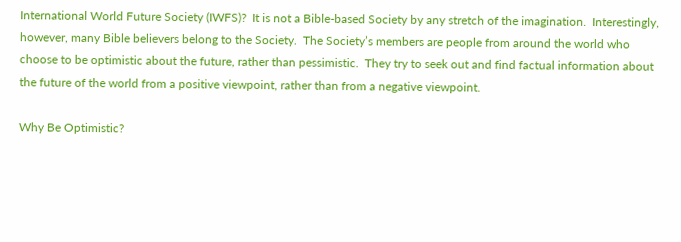International World Future Society (IWFS)?  It is not a Bible-based Society by any stretch of the imagination.  Interestingly, however, many Bible believers belong to the Society.  The Society’s members are people from around the world who choose to be optimistic about the future, rather than pessimistic.  They try to seek out and find factual information about the future of the world from a positive viewpoint, rather than from a negative viewpoint.

Why Be Optimistic?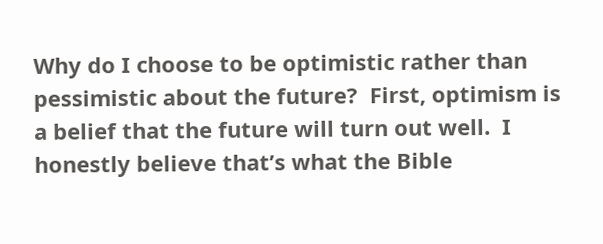Why do I choose to be optimistic rather than pessimistic about the future?  First, optimism is a belief that the future will turn out well.  I honestly believe that’s what the Bible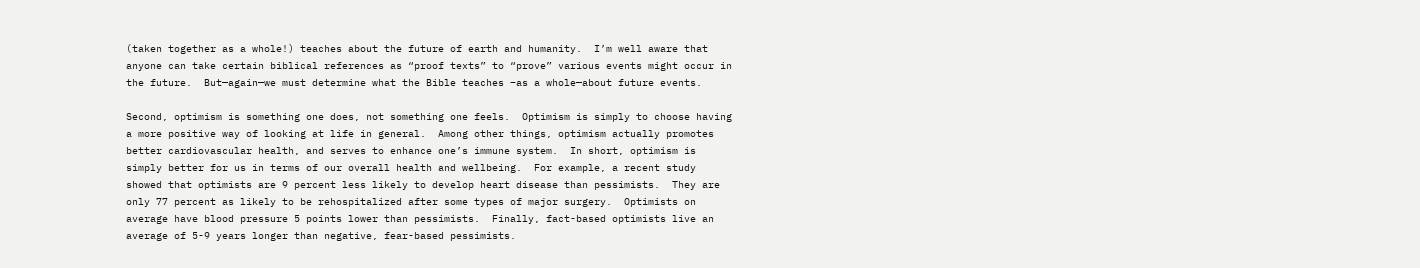(taken together as a whole!) teaches about the future of earth and humanity.  I’m well aware that anyone can take certain biblical references as “proof texts” to “prove” various events might occur in the future.  But—again—we must determine what the Bible teaches –as a whole—about future events.

Second, optimism is something one does, not something one feels.  Optimism is simply to choose having a more positive way of looking at life in general.  Among other things, optimism actually promotes better cardiovascular health, and serves to enhance one’s immune system.  In short, optimism is simply better for us in terms of our overall health and wellbeing.  For example, a recent study showed that optimists are 9 percent less likely to develop heart disease than pessimists.  They are only 77 percent as likely to be rehospitalized after some types of major surgery.  Optimists on average have blood pressure 5 points lower than pessimists.  Finally, fact-based optimists live an average of 5-9 years longer than negative, fear-based pessimists.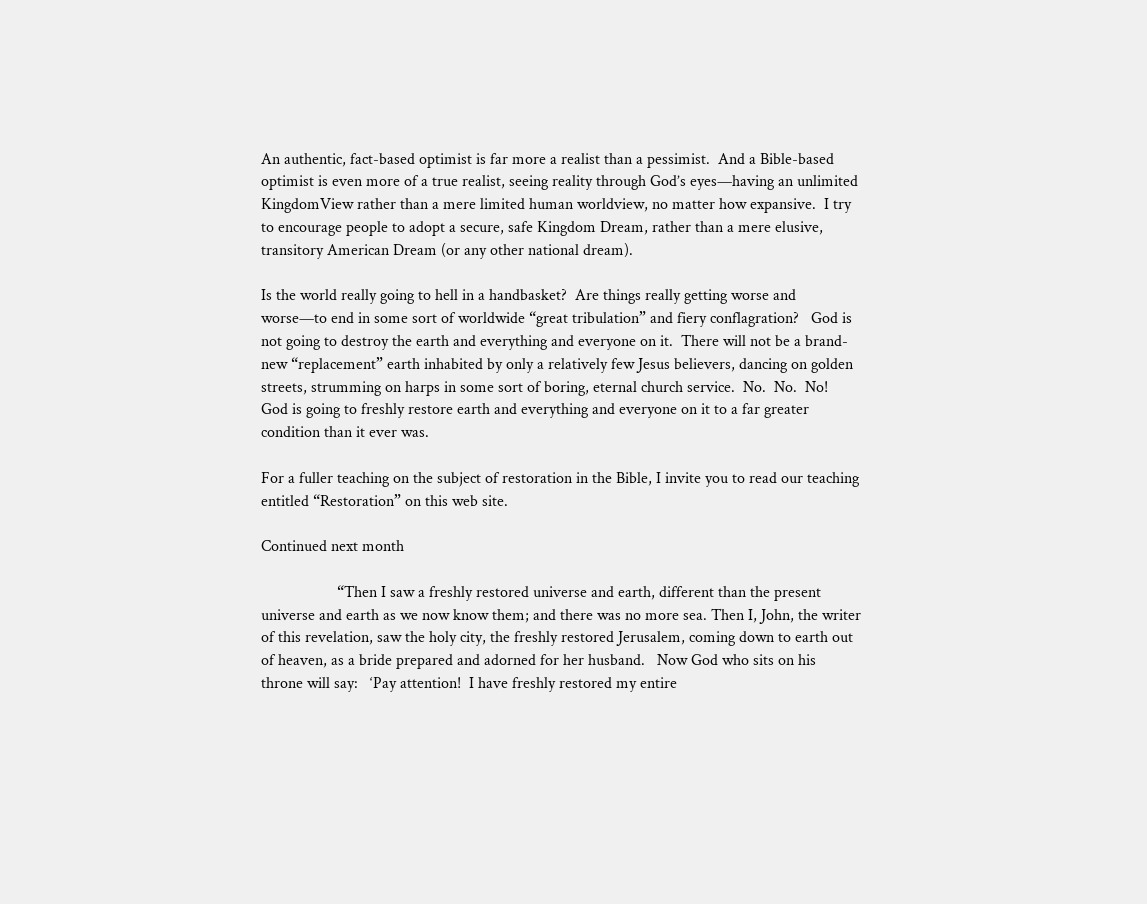An authentic, fact-based optimist is far more a realist than a pessimist.  And a Bible-based optimist is even more of a true realist, seeing reality through God’s eyes—having an unlimited KingdomView rather than a mere limited human worldview, no matter how expansive.  I try to encourage people to adopt a secure, safe Kingdom Dream, rather than a mere elusive, transitory American Dream (or any other national dream).

Is the world really going to hell in a handbasket?  Are things really getting worse and worse—to end in some sort of worldwide “great tribulation” and fiery conflagration?   God is not going to destroy the earth and everything and everyone on it.  There will not be a brand-new “replacement” earth inhabited by only a relatively few Jesus believers, dancing on golden streets, strumming on harps in some sort of boring, eternal church service.  No.  No.  No!  God is going to freshly restore earth and everything and everyone on it to a far greater condition than it ever was.

For a fuller teaching on the subject of restoration in the Bible, I invite you to read our teaching entitled “Restoration” on this web site.

Continued next month

                   “Then I saw a freshly restored universe and earth, different than the present universe and earth as we now know them; and there was no more sea. Then I, John, the writer of this revelation, saw the holy city, the freshly restored Jerusalem, coming down to earth out of heaven, as a bride prepared and adorned for her husband.   Now God who sits on his throne will say:   ‘Pay attention!  I have freshly restored my entire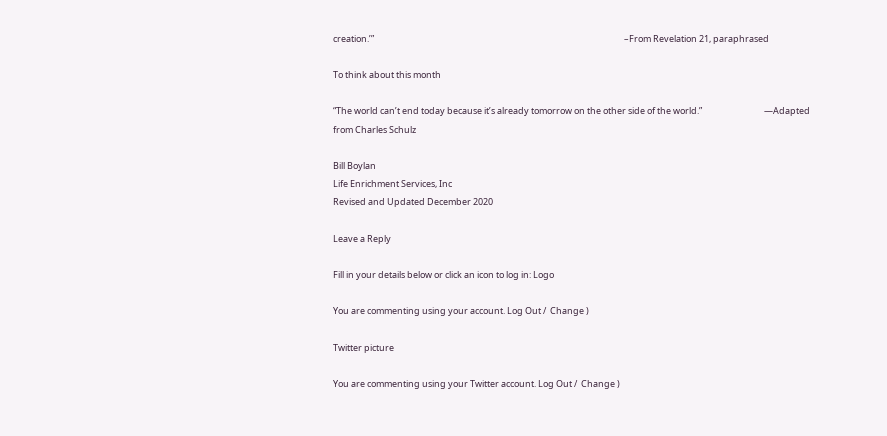creation.’”                                                                                                                             –From Revelation 21, paraphrased

To think about this month

“The world can’t end today because it’s already tomorrow on the other side of the world.”                               —Adapted from Charles Schulz

Bill Boylan
Life Enrichment Services, Inc
Revised and Updated December 2020

Leave a Reply

Fill in your details below or click an icon to log in: Logo

You are commenting using your account. Log Out /  Change )

Twitter picture

You are commenting using your Twitter account. Log Out /  Change )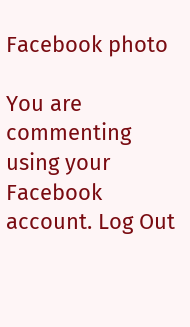Facebook photo

You are commenting using your Facebook account. Log Out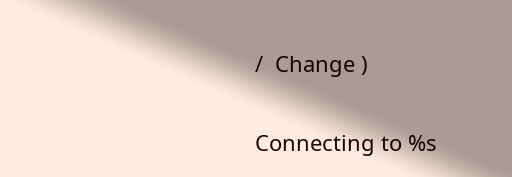/  Change )

Connecting to %s